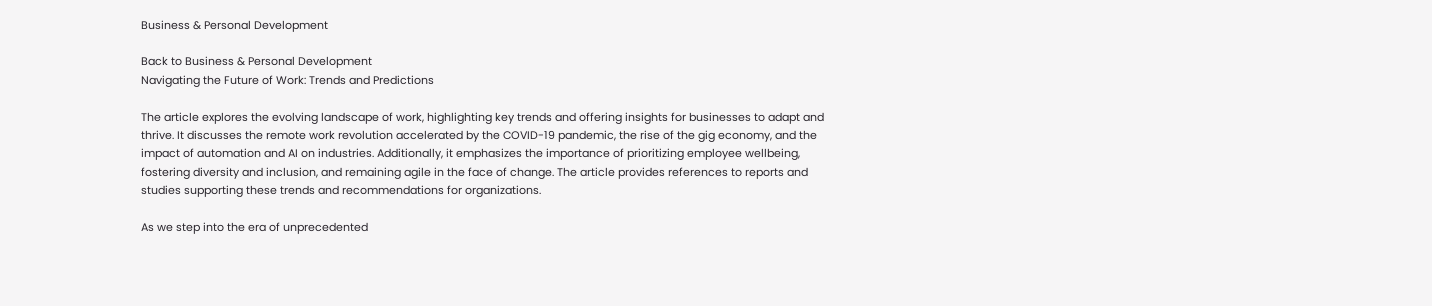Business & Personal Development

Back to Business & Personal Development
Navigating the Future of Work: Trends and Predictions

The article explores the evolving landscape of work, highlighting key trends and offering insights for businesses to adapt and thrive. It discusses the remote work revolution accelerated by the COVID-19 pandemic, the rise of the gig economy, and the impact of automation and AI on industries. Additionally, it emphasizes the importance of prioritizing employee wellbeing, fostering diversity and inclusion, and remaining agile in the face of change. The article provides references to reports and studies supporting these trends and recommendations for organizations.

As we step into the era of unprecedented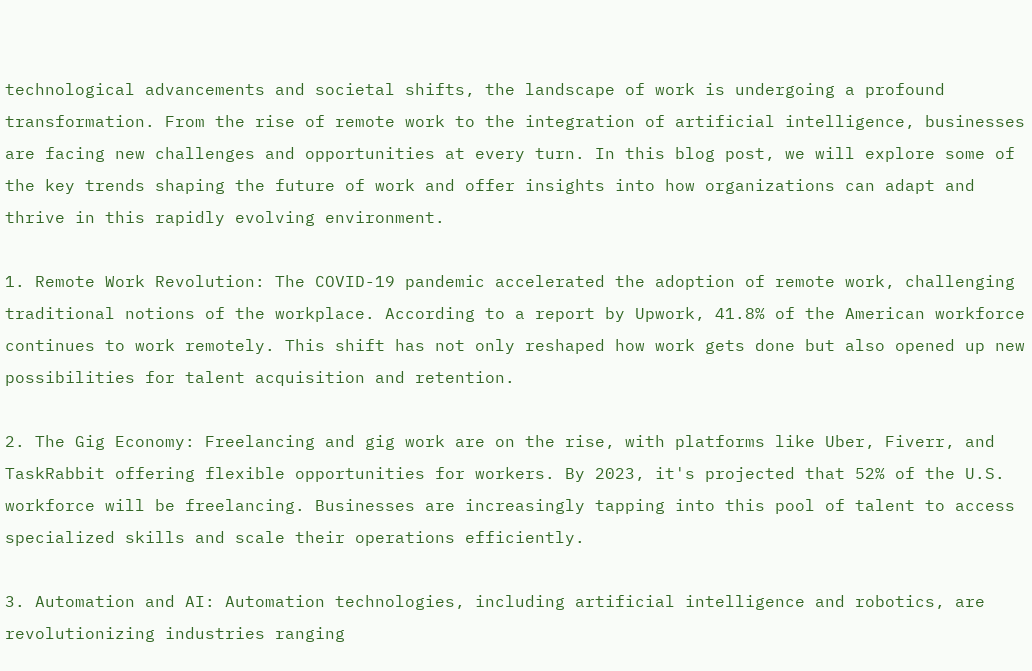technological advancements and societal shifts, the landscape of work is undergoing a profound transformation. From the rise of remote work to the integration of artificial intelligence, businesses are facing new challenges and opportunities at every turn. In this blog post, we will explore some of the key trends shaping the future of work and offer insights into how organizations can adapt and thrive in this rapidly evolving environment.

1. Remote Work Revolution: The COVID-19 pandemic accelerated the adoption of remote work, challenging traditional notions of the workplace. According to a report by Upwork, 41.8% of the American workforce continues to work remotely. This shift has not only reshaped how work gets done but also opened up new possibilities for talent acquisition and retention.

2. The Gig Economy: Freelancing and gig work are on the rise, with platforms like Uber, Fiverr, and TaskRabbit offering flexible opportunities for workers. By 2023, it's projected that 52% of the U.S. workforce will be freelancing. Businesses are increasingly tapping into this pool of talent to access specialized skills and scale their operations efficiently.

3. Automation and AI: Automation technologies, including artificial intelligence and robotics, are revolutionizing industries ranging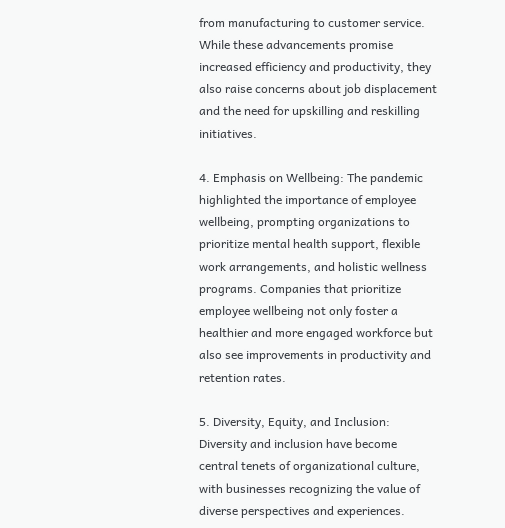from manufacturing to customer service. While these advancements promise increased efficiency and productivity, they also raise concerns about job displacement and the need for upskilling and reskilling initiatives.

4. Emphasis on Wellbeing: The pandemic highlighted the importance of employee wellbeing, prompting organizations to prioritize mental health support, flexible work arrangements, and holistic wellness programs. Companies that prioritize employee wellbeing not only foster a healthier and more engaged workforce but also see improvements in productivity and retention rates.

5. Diversity, Equity, and Inclusion: Diversity and inclusion have become central tenets of organizational culture, with businesses recognizing the value of diverse perspectives and experiences.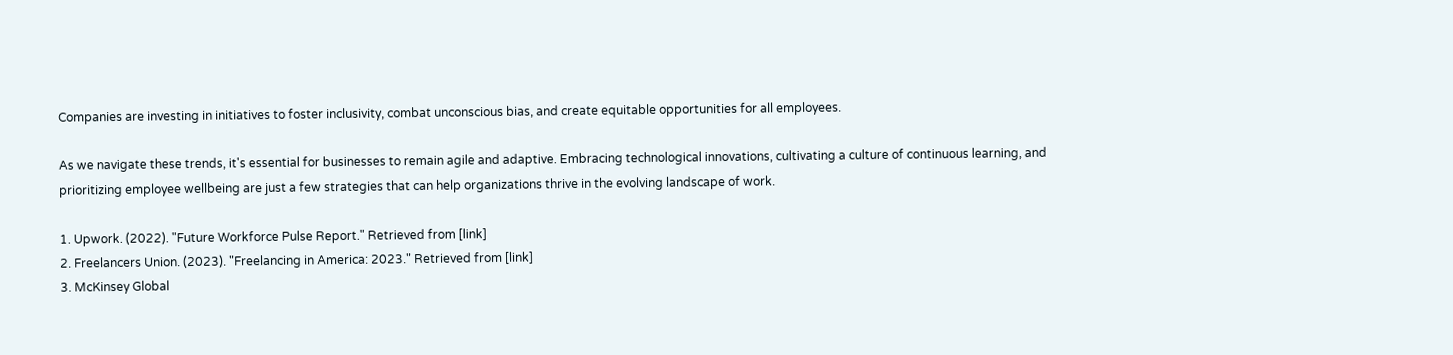Companies are investing in initiatives to foster inclusivity, combat unconscious bias, and create equitable opportunities for all employees.

As we navigate these trends, it's essential for businesses to remain agile and adaptive. Embracing technological innovations, cultivating a culture of continuous learning, and prioritizing employee wellbeing are just a few strategies that can help organizations thrive in the evolving landscape of work.

1. Upwork. (2022). "Future Workforce Pulse Report." Retrieved from [link]
2. Freelancers Union. (2023). "Freelancing in America: 2023." Retrieved from [link]
3. McKinsey Global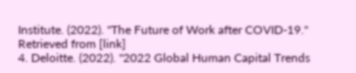Institute. (2022). "The Future of Work after COVID-19." Retrieved from [link]
4. Deloitte. (2022). "2022 Global Human Capital Trends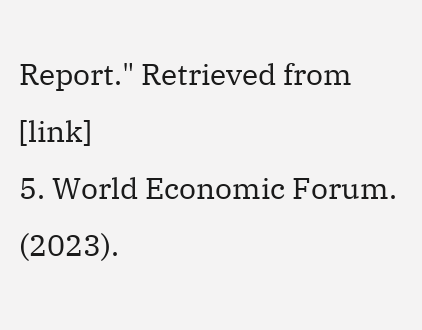Report." Retrieved from [link]
5. World Economic Forum. (2023).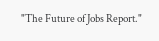"The Future of Jobs Report."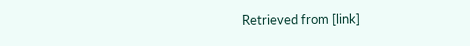Retrieved from [link]